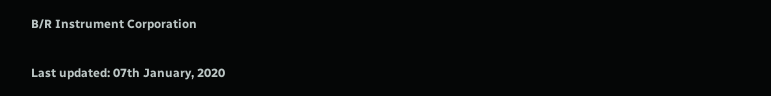B/R Instrument Corporation

Last updated: 07th January, 2020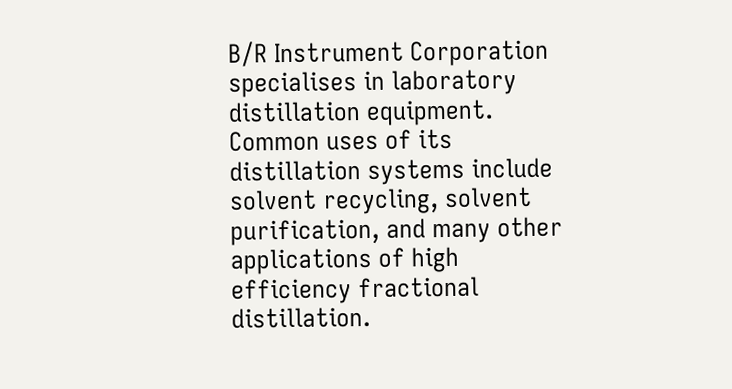B/R Instrument Corporation specialises in laboratory distillation equipment. Common uses of its distillation systems include solvent recycling, solvent purification, and many other applications of high efficiency fractional distillation.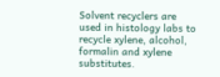Solvent recyclers are used in histology labs to recycle xylene, alcohol, formalin and xylene substitutes.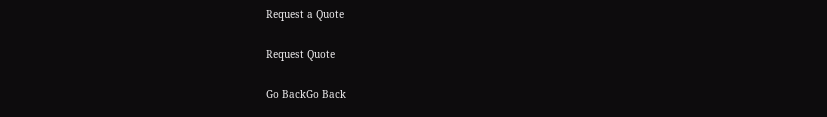Request a Quote

Request Quote

Go BackGo Back